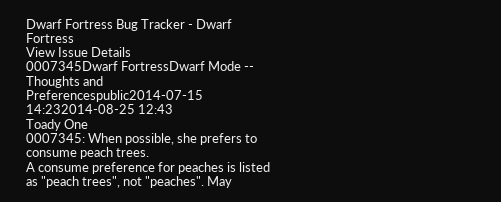Dwarf Fortress Bug Tracker - Dwarf Fortress
View Issue Details
0007345Dwarf FortressDwarf Mode -- Thoughts and Preferencespublic2014-07-15 14:232014-08-25 12:43
Toady One
0007345: When possible, she prefers to consume peach trees.
A consume preference for peaches is listed as "peach trees", not "peaches". May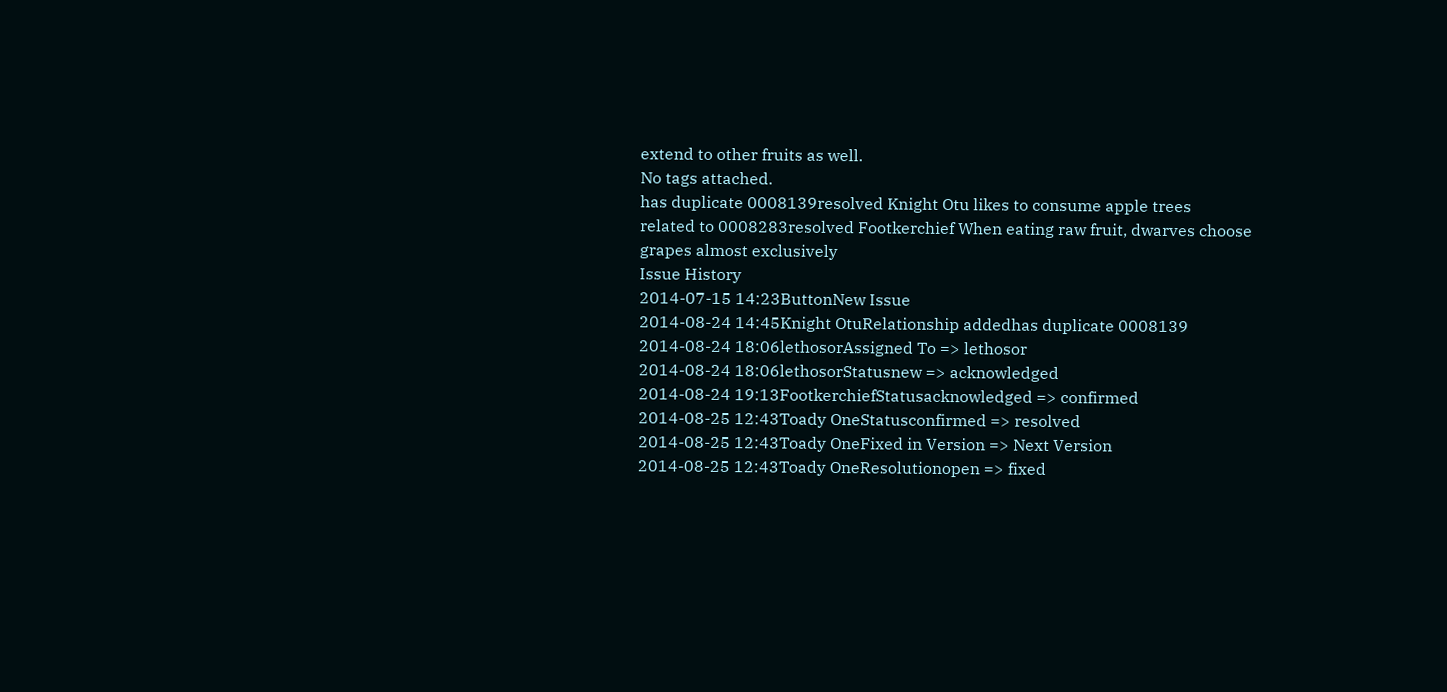extend to other fruits as well.
No tags attached.
has duplicate 0008139resolved Knight Otu likes to consume apple trees
related to 0008283resolved Footkerchief When eating raw fruit, dwarves choose grapes almost exclusively
Issue History
2014-07-15 14:23ButtonNew Issue
2014-08-24 14:45Knight OtuRelationship addedhas duplicate 0008139
2014-08-24 18:06lethosorAssigned To => lethosor
2014-08-24 18:06lethosorStatusnew => acknowledged
2014-08-24 19:13FootkerchiefStatusacknowledged => confirmed
2014-08-25 12:43Toady OneStatusconfirmed => resolved
2014-08-25 12:43Toady OneFixed in Version => Next Version
2014-08-25 12:43Toady OneResolutionopen => fixed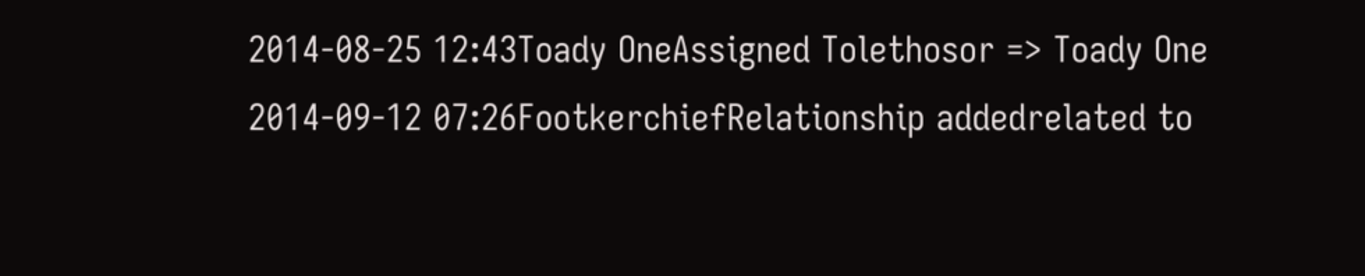2014-08-25 12:43Toady OneAssigned Tolethosor => Toady One
2014-09-12 07:26FootkerchiefRelationship addedrelated to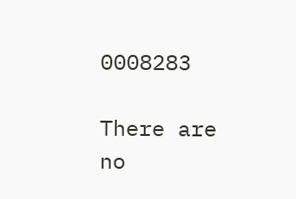0008283

There are no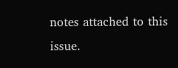notes attached to this issue.